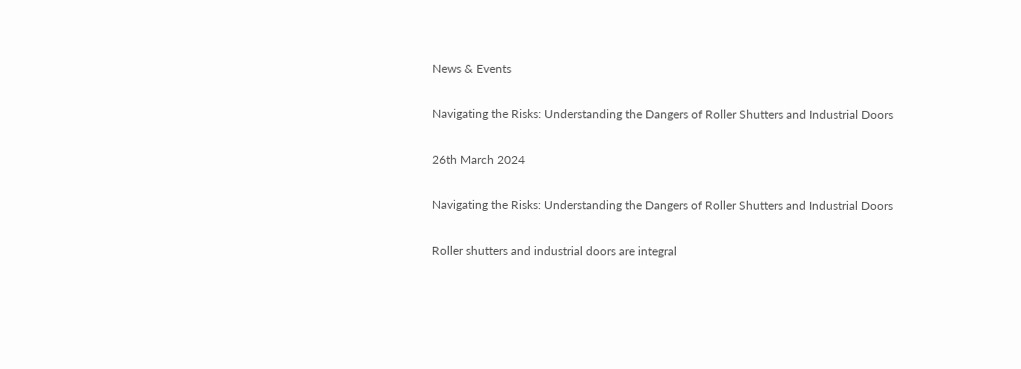News & Events

Navigating the Risks: Understanding the Dangers of Roller Shutters and Industrial Doors

26th March 2024

Navigating the Risks: Understanding the Dangers of Roller Shutters and Industrial Doors

Roller shutters and industrial doors are integral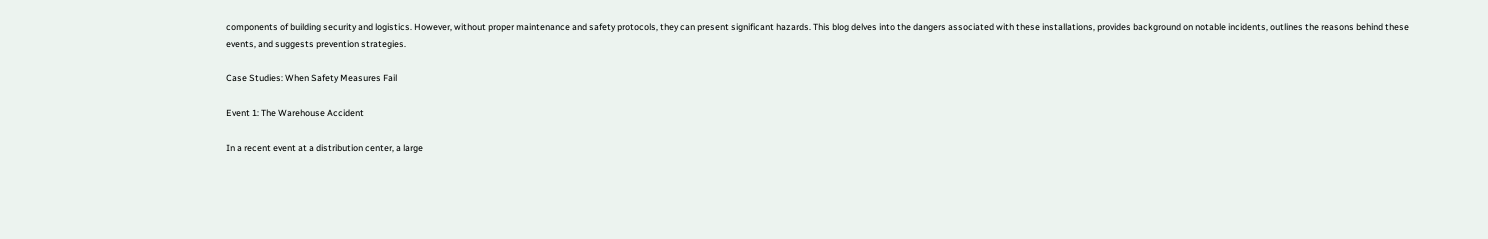components of building security and logistics. However, without proper maintenance and safety protocols, they can present significant hazards. This blog delves into the dangers associated with these installations, provides background on notable incidents, outlines the reasons behind these events, and suggests prevention strategies.

Case Studies: When Safety Measures Fail

Event 1: The Warehouse Accident

In a recent event at a distribution center, a large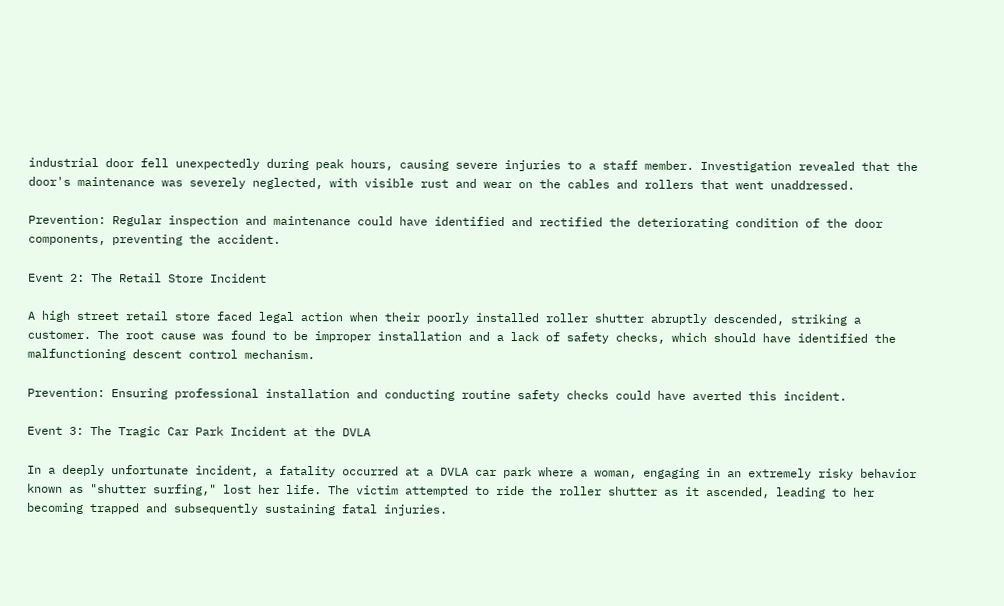industrial door fell unexpectedly during peak hours, causing severe injuries to a staff member. Investigation revealed that the door's maintenance was severely neglected, with visible rust and wear on the cables and rollers that went unaddressed.

Prevention: Regular inspection and maintenance could have identified and rectified the deteriorating condition of the door components, preventing the accident.

Event 2: The Retail Store Incident

A high street retail store faced legal action when their poorly installed roller shutter abruptly descended, striking a customer. The root cause was found to be improper installation and a lack of safety checks, which should have identified the malfunctioning descent control mechanism.

Prevention: Ensuring professional installation and conducting routine safety checks could have averted this incident.

Event 3: The Tragic Car Park Incident at the DVLA

In a deeply unfortunate incident, a fatality occurred at a DVLA car park where a woman, engaging in an extremely risky behavior known as "shutter surfing," lost her life. The victim attempted to ride the roller shutter as it ascended, leading to her becoming trapped and subsequently sustaining fatal injuries.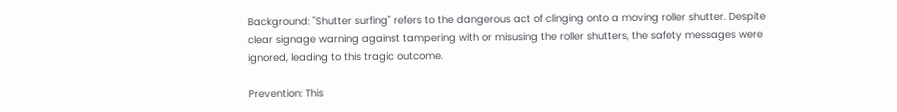Background: "Shutter surfing" refers to the dangerous act of clinging onto a moving roller shutter. Despite clear signage warning against tampering with or misusing the roller shutters, the safety messages were ignored, leading to this tragic outcome.

Prevention: This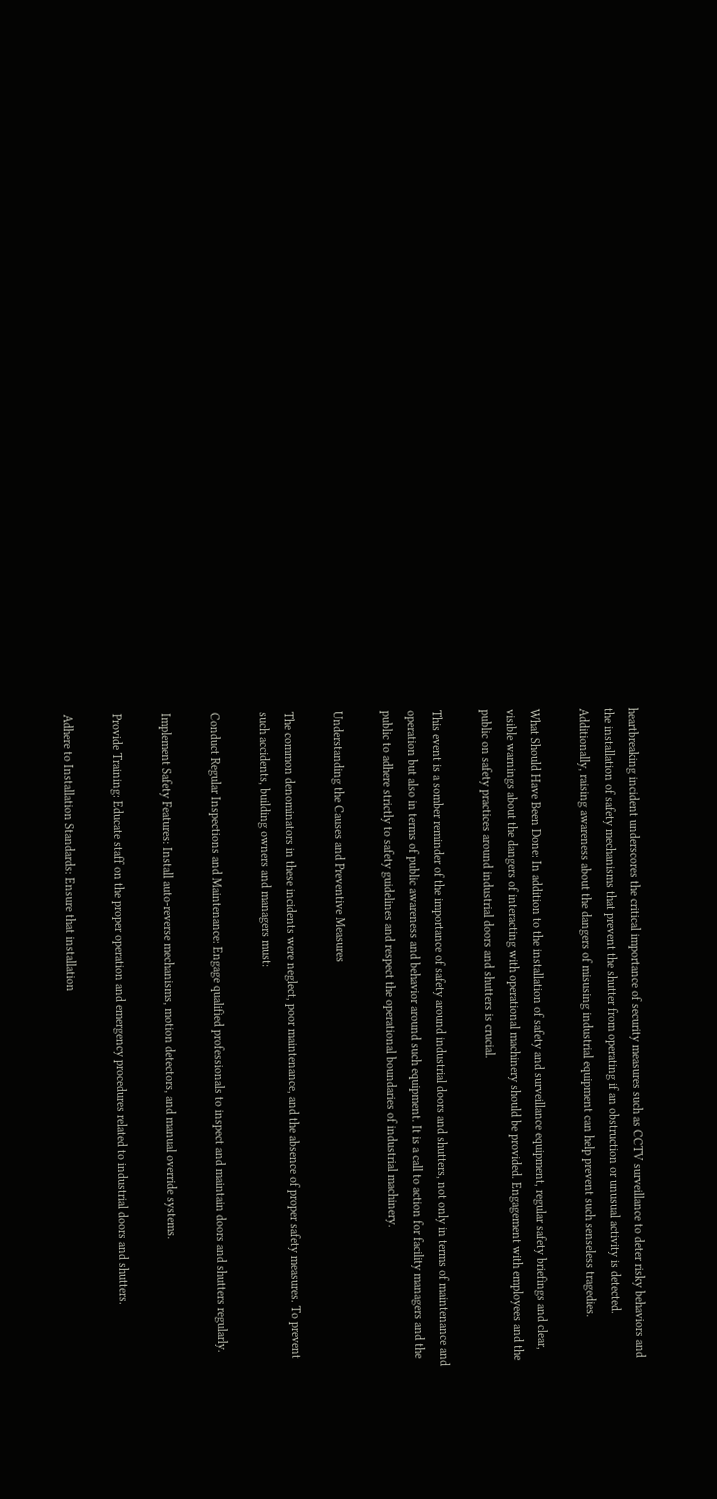heartbreaking incident underscores the critical importance of security measures such as CCTV surveillance to deter risky behaviors and the installation of safety mechanisms that prevent the shutter from operating if an obstruction or unusual activity is detected. Additionally, raising awareness about the dangers of misusing industrial equipment can help prevent such senseless tragedies.

What Should Have Been Done: In addition to the installation of safety and surveillance equipment, regular safety briefings and clear, visible warnings about the dangers of interacting with operational machinery should be provided. Engagement with employees and the public on safety practices around industrial doors and shutters is crucial.

This event is a somber reminder of the importance of safety around industrial doors and shutters, not only in terms of maintenance and operation but also in terms of public awareness and behavior around such equipment. It is a call to action for facility managers and the public to adhere strictly to safety guidelines and respect the operational boundaries of industrial machinery.

Understanding the Causes and Preventive Measures

The common denominators in these incidents were neglect, poor maintenance, and the absence of proper safety measures. To prevent such accidents, building owners and managers must:

Conduct Regular Inspections and Maintenance: Engage qualified professionals to inspect and maintain doors and shutters regularly.

Implement Safety Features: Install auto-reverse mechanisms, motion detectors, and manual override systems.

Provide Training: Educate staff on the proper operation and emergency procedures related to industrial doors and shutters.

Adhere to Installation Standards: Ensure that installation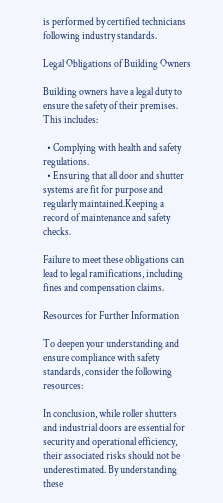is performed by certified technicians following industry standards.

Legal Obligations of Building Owners

Building owners have a legal duty to ensure the safety of their premises. This includes:

  • Complying with health and safety regulations.
  • Ensuring that all door and shutter systems are fit for purpose and regularly maintained.Keeping a record of maintenance and safety checks.

Failure to meet these obligations can lead to legal ramifications, including fines and compensation claims.

Resources for Further Information

To deepen your understanding and ensure compliance with safety standards, consider the following resources:

In conclusion, while roller shutters and industrial doors are essential for security and operational efficiency, their associated risks should not be underestimated. By understanding these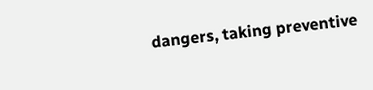dangers, taking preventive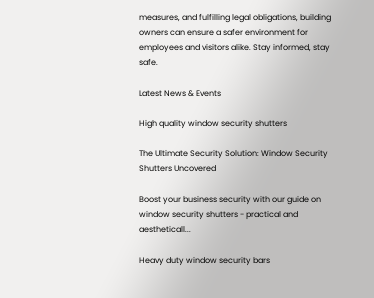measures, and fulfilling legal obligations, building owners can ensure a safer environment for employees and visitors alike. Stay informed, stay safe.

Latest News & Events

High quality window security shutters

The Ultimate Security Solution: Window Security Shutters Uncovered

Boost your business security with our guide on window security shutters - practical and aestheticall...

Heavy duty window security bars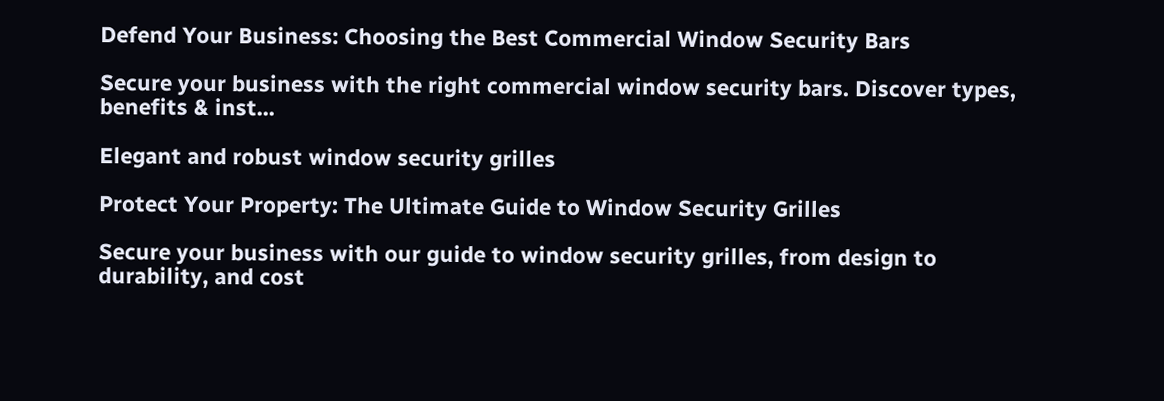Defend Your Business: Choosing the Best Commercial Window Security Bars

Secure your business with the right commercial window security bars. Discover types, benefits & inst...

Elegant and robust window security grilles

Protect Your Property: The Ultimate Guide to Window Security Grilles

Secure your business with our guide to window security grilles, from design to durability, and cost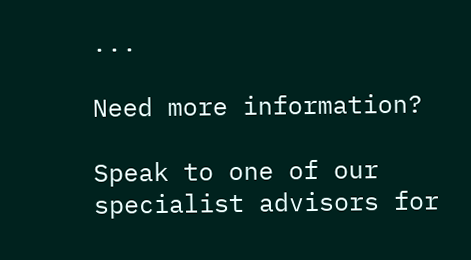...

Need more information?

Speak to one of our specialist advisors for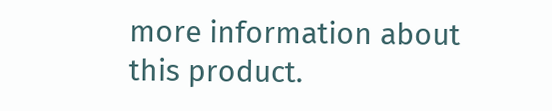more information about this product.